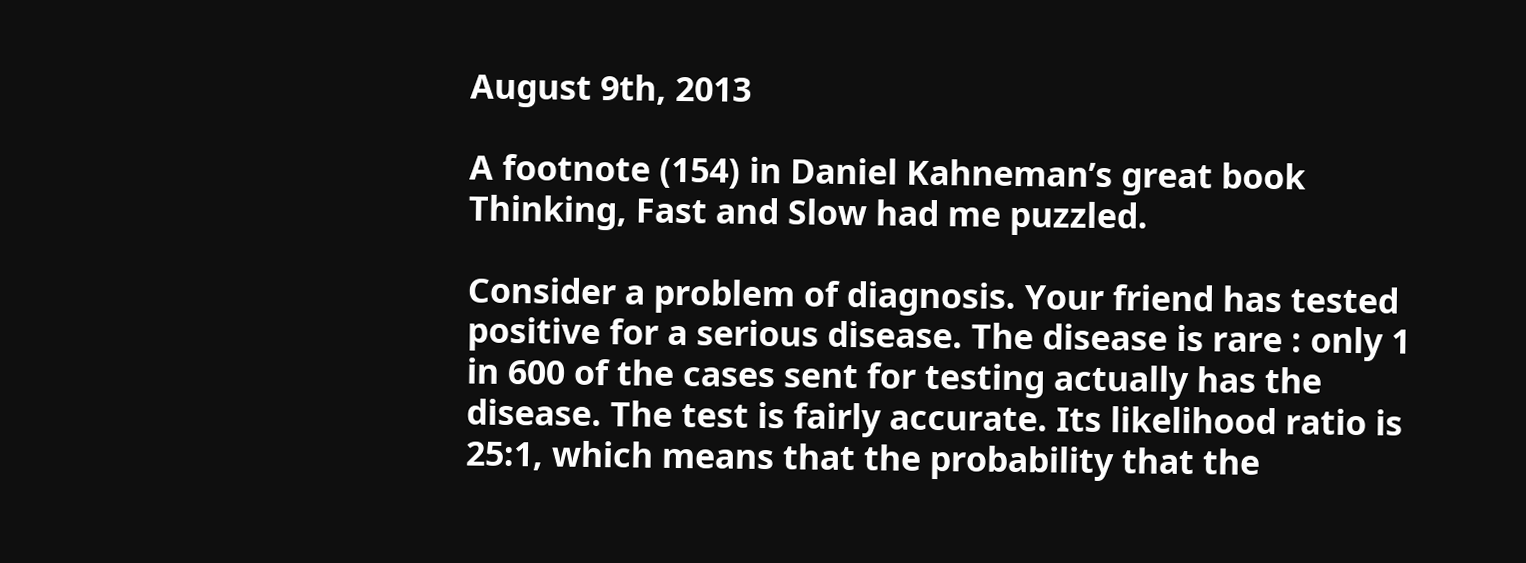August 9th, 2013

A footnote (154) in Daniel Kahneman’s great book Thinking, Fast and Slow had me puzzled.

Consider a problem of diagnosis. Your friend has tested positive for a serious disease. The disease is rare : only 1 in 600 of the cases sent for testing actually has the disease. The test is fairly accurate. Its likelihood ratio is 25:1, which means that the probability that the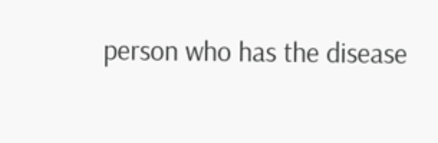person who has the disease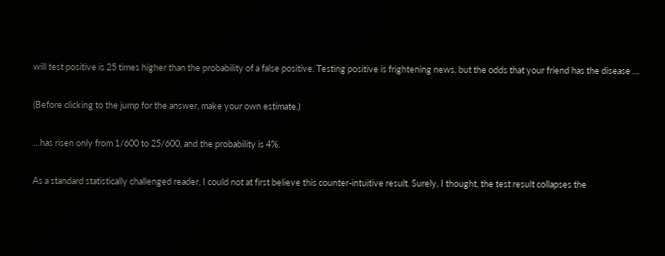will test positive is 25 times higher than the probability of a false positive. Testing positive is frightening news, but the odds that your friend has the disease …

(Before clicking to the jump for the answer, make your own estimate.)

…has risen only from 1/600 to 25/600, and the probability is 4%.

As a standard statistically challenged reader, I could not at first believe this counter-intuitive result. Surely, I thought, the test result collapses the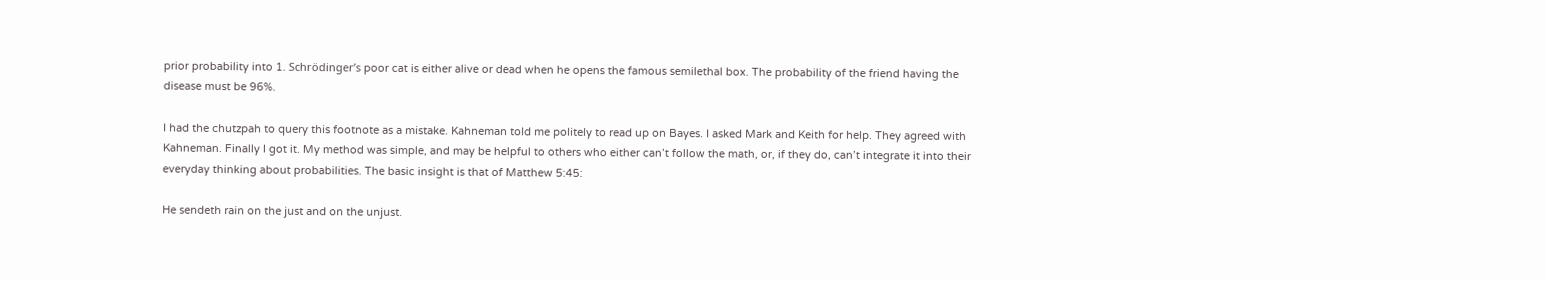prior probability into 1. Schrödinger’s poor cat is either alive or dead when he opens the famous semilethal box. The probability of the friend having the disease must be 96%.

I had the chutzpah to query this footnote as a mistake. Kahneman told me politely to read up on Bayes. I asked Mark and Keith for help. They agreed with Kahneman. Finally I got it. My method was simple, and may be helpful to others who either can’t follow the math, or, if they do, can’t integrate it into their everyday thinking about probabilities. The basic insight is that of Matthew 5:45:

He sendeth rain on the just and on the unjust.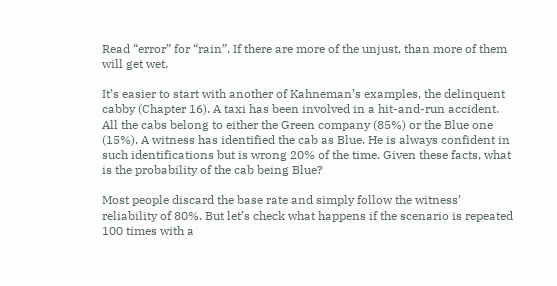Read “error” for “rain”. If there are more of the unjust, than more of them will get wet.

It’s easier to start with another of Kahneman’s examples, the delinquent cabby (Chapter 16). A taxi has been involved in a hit-and-run accident. All the cabs belong to either the Green company (85%) or the Blue one (15%). A witness has identified the cab as Blue. He is always confident in such identifications but is wrong 20% of the time. Given these facts, what is the probability of the cab being Blue?

Most people discard the base rate and simply follow the witness’ reliability of 80%. But let’s check what happens if the scenario is repeated 100 times with a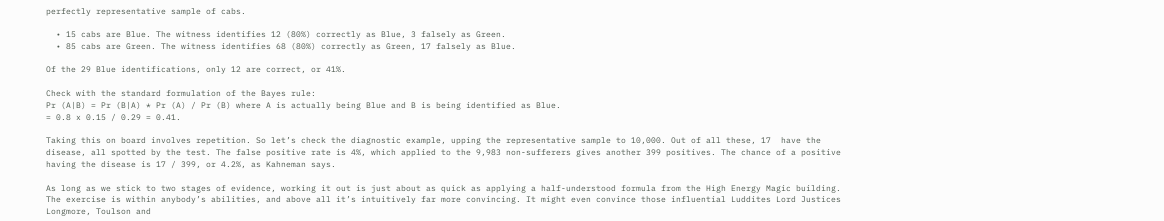perfectly representative sample of cabs.

  • 15 cabs are Blue. The witness identifies 12 (80%) correctly as Blue, 3 falsely as Green.
  • 85 cabs are Green. The witness identifies 68 (80%) correctly as Green, 17 falsely as Blue.

Of the 29 Blue identifications, only 12 are correct, or 41%.

Check with the standard formulation of the Bayes rule:
Pr (A|B) = Pr (B|A) * Pr (A) / Pr (B) where A is actually being Blue and B is being identified as Blue.
= 0.8 x 0.15 / 0.29 = 0.41.

Taking this on board involves repetition. So let’s check the diagnostic example, upping the representative sample to 10,000. Out of all these, 17  have the disease, all spotted by the test. The false positive rate is 4%, which applied to the 9,983 non-sufferers gives another 399 positives. The chance of a positive having the disease is 17 / 399, or 4.2%, as Kahneman says.

As long as we stick to two stages of evidence, working it out is just about as quick as applying a half-understood formula from the High Energy Magic building.  The exercise is within anybody’s abilities, and above all it’s intuitively far more convincing. It might even convince those influential Luddites Lord Justices Longmore, Toulson and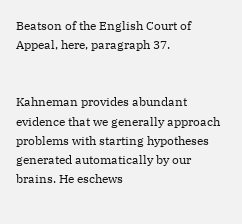Beatson of the English Court of Appeal, here, paragraph 37.


Kahneman provides abundant evidence that we generally approach problems with starting hypotheses generated automatically by our brains. He eschews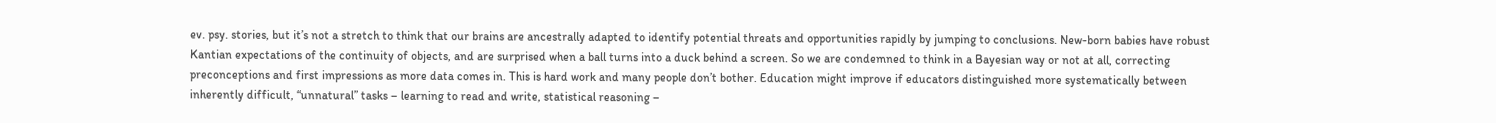ev. psy. stories, but it’s not a stretch to think that our brains are ancestrally adapted to identify potential threats and opportunities rapidly by jumping to conclusions. New-born babies have robust Kantian expectations of the continuity of objects, and are surprised when a ball turns into a duck behind a screen. So we are condemned to think in a Bayesian way or not at all, correcting preconceptions and first impressions as more data comes in. This is hard work and many people don’t bother. Education might improve if educators distinguished more systematically between inherently difficult, “unnatural” tasks – learning to read and write, statistical reasoning –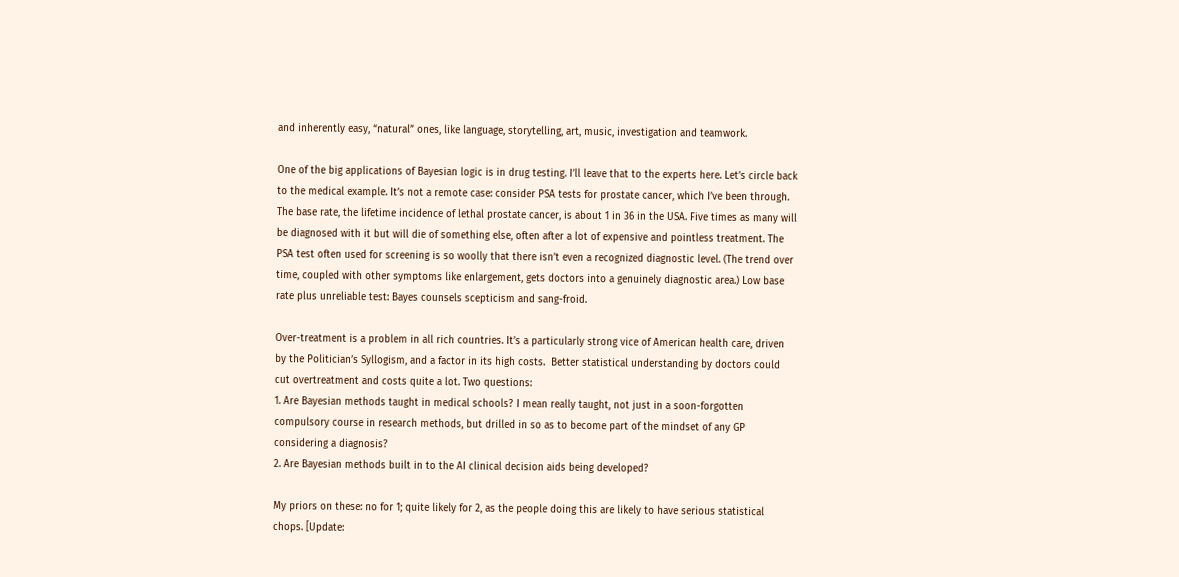and inherently easy, “natural” ones, like language, storytelling, art, music, investigation and teamwork.

One of the big applications of Bayesian logic is in drug testing. I’ll leave that to the experts here. Let’s circle back to the medical example. It’s not a remote case: consider PSA tests for prostate cancer, which I’ve been through. The base rate, the lifetime incidence of lethal prostate cancer, is about 1 in 36 in the USA. Five times as many will be diagnosed with it but will die of something else, often after a lot of expensive and pointless treatment. The PSA test often used for screening is so woolly that there isn’t even a recognized diagnostic level. (The trend over time, coupled with other symptoms like enlargement, gets doctors into a genuinely diagnostic area.) Low base rate plus unreliable test: Bayes counsels scepticism and sang-froid.

Over-treatment is a problem in all rich countries. It’s a particularly strong vice of American health care, driven by the Politician’s Syllogism, and a factor in its high costs.  Better statistical understanding by doctors could cut overtreatment and costs quite a lot. Two questions:
1. Are Bayesian methods taught in medical schools? I mean really taught, not just in a soon-forgotten compulsory course in research methods, but drilled in so as to become part of the mindset of any GP considering a diagnosis?
2. Are Bayesian methods built in to the AI clinical decision aids being developed?

My priors on these: no for 1; quite likely for 2, as the people doing this are likely to have serious statistical chops. [Update: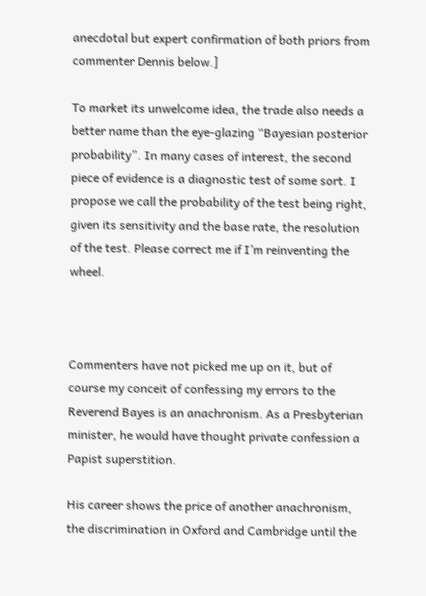anecdotal but expert confirmation of both priors from commenter Dennis below.]

To market its unwelcome idea, the trade also needs a better name than the eye-glazing “Bayesian posterior probability”. In many cases of interest, the second piece of evidence is a diagnostic test of some sort. I propose we call the probability of the test being right, given its sensitivity and the base rate, the resolution of the test. Please correct me if I’m reinventing the wheel.



Commenters have not picked me up on it, but of course my conceit of confessing my errors to the Reverend Bayes is an anachronism. As a Presbyterian minister, he would have thought private confession a Papist superstition.

His career shows the price of another anachronism, the discrimination in Oxford and Cambridge until the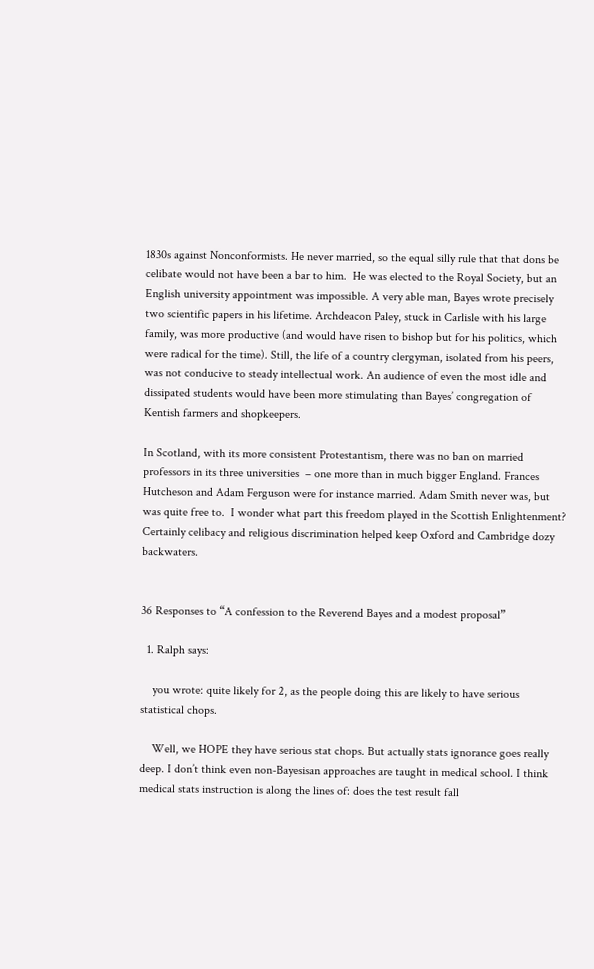1830s against Nonconformists. He never married, so the equal silly rule that that dons be celibate would not have been a bar to him.  He was elected to the Royal Society, but an English university appointment was impossible. A very able man, Bayes wrote precisely two scientific papers in his lifetime. Archdeacon Paley, stuck in Carlisle with his large family, was more productive (and would have risen to bishop but for his politics, which were radical for the time). Still, the life of a country clergyman, isolated from his peers, was not conducive to steady intellectual work. An audience of even the most idle and dissipated students would have been more stimulating than Bayes’ congregation of Kentish farmers and shopkeepers.

In Scotland, with its more consistent Protestantism, there was no ban on married professors in its three universities  – one more than in much bigger England. Frances Hutcheson and Adam Ferguson were for instance married. Adam Smith never was, but was quite free to.  I wonder what part this freedom played in the Scottish Enlightenment?  Certainly celibacy and religious discrimination helped keep Oxford and Cambridge dozy backwaters.


36 Responses to “A confession to the Reverend Bayes and a modest proposal”

  1. Ralph says:

    you wrote: quite likely for 2, as the people doing this are likely to have serious statistical chops.

    Well, we HOPE they have serious stat chops. But actually stats ignorance goes really deep. I don’t think even non-Bayesisan approaches are taught in medical school. I think medical stats instruction is along the lines of: does the test result fall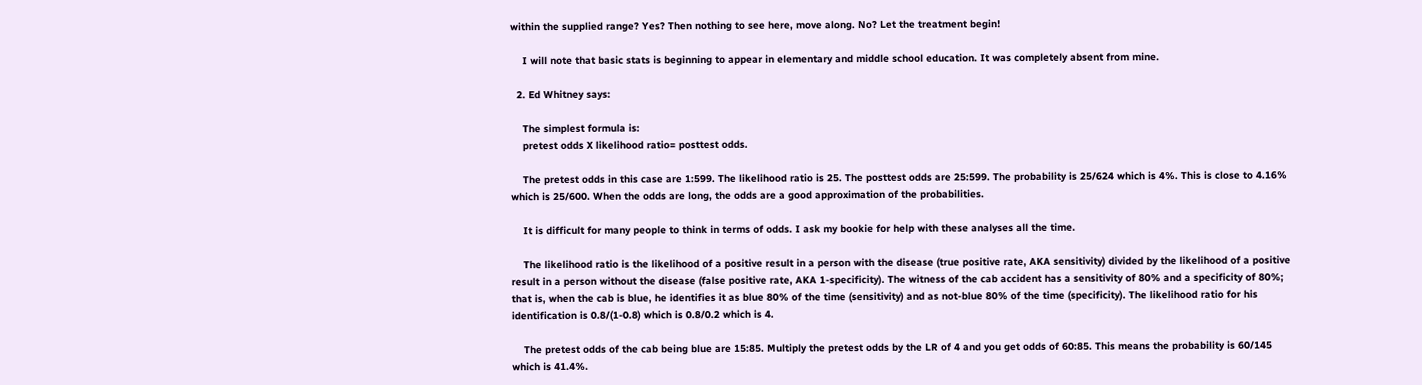within the supplied range? Yes? Then nothing to see here, move along. No? Let the treatment begin!

    I will note that basic stats is beginning to appear in elementary and middle school education. It was completely absent from mine.

  2. Ed Whitney says:

    The simplest formula is:
    pretest odds X likelihood ratio= posttest odds.

    The pretest odds in this case are 1:599. The likelihood ratio is 25. The posttest odds are 25:599. The probability is 25/624 which is 4%. This is close to 4.16% which is 25/600. When the odds are long, the odds are a good approximation of the probabilities.

    It is difficult for many people to think in terms of odds. I ask my bookie for help with these analyses all the time.

    The likelihood ratio is the likelihood of a positive result in a person with the disease (true positive rate, AKA sensitivity) divided by the likelihood of a positive result in a person without the disease (false positive rate, AKA 1-specificity). The witness of the cab accident has a sensitivity of 80% and a specificity of 80%; that is, when the cab is blue, he identifies it as blue 80% of the time (sensitivity) and as not-blue 80% of the time (specificity). The likelihood ratio for his identification is 0.8/(1-0.8) which is 0.8/0.2 which is 4.

    The pretest odds of the cab being blue are 15:85. Multiply the pretest odds by the LR of 4 and you get odds of 60:85. This means the probability is 60/145 which is 41.4%.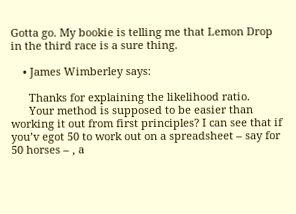Gotta go. My bookie is telling me that Lemon Drop in the third race is a sure thing.

    • James Wimberley says:

      Thanks for explaining the likelihood ratio.
      Your method is supposed to be easier than working it out from first principles? I can see that if you’v egot 50 to work out on a spreadsheet – say for 50 horses – , a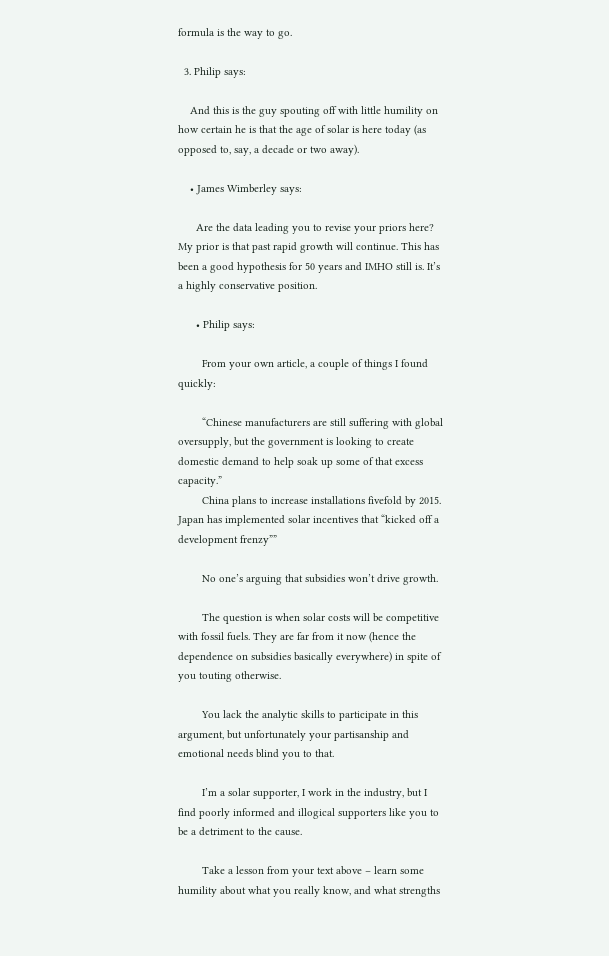formula is the way to go.

  3. Philip says:

    And this is the guy spouting off with little humility on how certain he is that the age of solar is here today (as opposed to, say, a decade or two away).

    • James Wimberley says:

      Are the data leading you to revise your priors here? My prior is that past rapid growth will continue. This has been a good hypothesis for 50 years and IMHO still is. It’s a highly conservative position.

      • Philip says:

        From your own article, a couple of things I found quickly:

        “Chinese manufacturers are still suffering with global oversupply, but the government is looking to create domestic demand to help soak up some of that excess capacity.”
        China plans to increase installations fivefold by 2015. Japan has implemented solar incentives that “kicked off a development frenzy””

        No one’s arguing that subsidies won’t drive growth.

        The question is when solar costs will be competitive with fossil fuels. They are far from it now (hence the dependence on subsidies basically everywhere) in spite of you touting otherwise.

        You lack the analytic skills to participate in this argument, but unfortunately your partisanship and emotional needs blind you to that.

        I’m a solar supporter, I work in the industry, but I find poorly informed and illogical supporters like you to be a detriment to the cause.

        Take a lesson from your text above – learn some humility about what you really know, and what strengths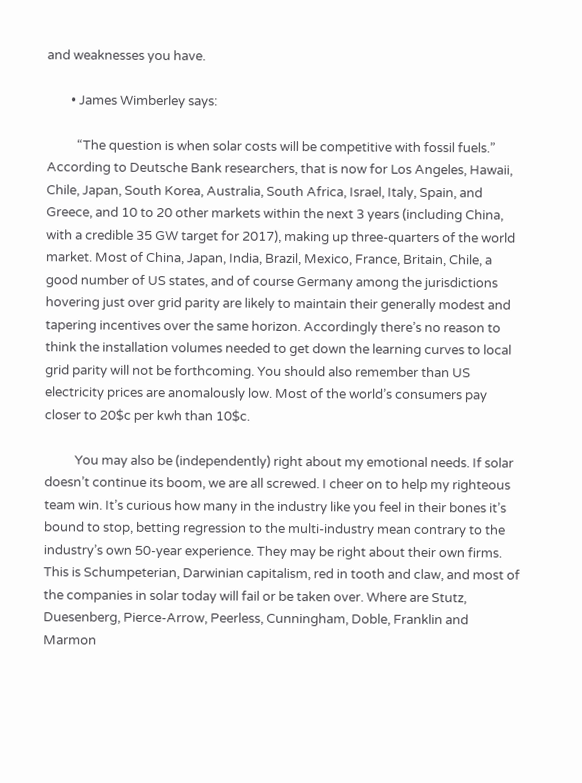and weaknesses you have.

        • James Wimberley says:

          “The question is when solar costs will be competitive with fossil fuels.” According to Deutsche Bank researchers, that is now for Los Angeles, Hawaii, Chile, Japan, South Korea, Australia, South Africa, Israel, Italy, Spain, and Greece, and 10 to 20 other markets within the next 3 years (including China, with a credible 35 GW target for 2017), making up three-quarters of the world market. Most of China, Japan, India, Brazil, Mexico, France, Britain, Chile, a good number of US states, and of course Germany among the jurisdictions hovering just over grid parity are likely to maintain their generally modest and tapering incentives over the same horizon. Accordingly there’s no reason to think the installation volumes needed to get down the learning curves to local grid parity will not be forthcoming. You should also remember than US electricity prices are anomalously low. Most of the world’s consumers pay closer to 20$c per kwh than 10$c.

          You may also be (independently) right about my emotional needs. If solar doesn’t continue its boom, we are all screwed. I cheer on to help my righteous team win. It’s curious how many in the industry like you feel in their bones it’s bound to stop, betting regression to the multi-industry mean contrary to the industry’s own 50-year experience. They may be right about their own firms. This is Schumpeterian, Darwinian capitalism, red in tooth and claw, and most of the companies in solar today will fail or be taken over. Where are Stutz, Duesenberg, Pierce-Arrow, Peerless, Cunningham, Doble, Franklin and Marmon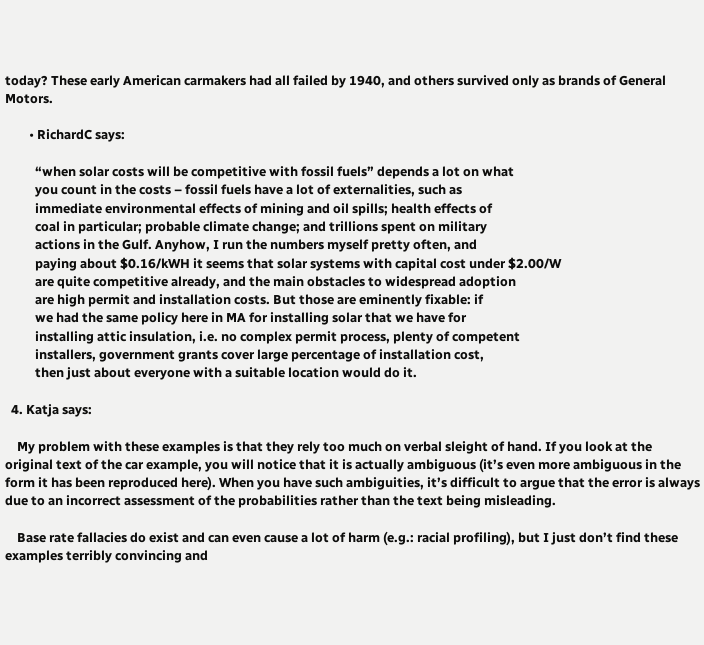today? These early American carmakers had all failed by 1940, and others survived only as brands of General Motors.

        • RichardC says:

          “when solar costs will be competitive with fossil fuels” depends a lot on what
          you count in the costs – fossil fuels have a lot of externalities, such as
          immediate environmental effects of mining and oil spills; health effects of
          coal in particular; probable climate change; and trillions spent on military
          actions in the Gulf. Anyhow, I run the numbers myself pretty often, and
          paying about $0.16/kWH it seems that solar systems with capital cost under $2.00/W
          are quite competitive already, and the main obstacles to widespread adoption
          are high permit and installation costs. But those are eminently fixable: if
          we had the same policy here in MA for installing solar that we have for
          installing attic insulation, i.e. no complex permit process, plenty of competent
          installers, government grants cover large percentage of installation cost,
          then just about everyone with a suitable location would do it.

  4. Katja says:

    My problem with these examples is that they rely too much on verbal sleight of hand. If you look at the original text of the car example, you will notice that it is actually ambiguous (it’s even more ambiguous in the form it has been reproduced here). When you have such ambiguities, it’s difficult to argue that the error is always due to an incorrect assessment of the probabilities rather than the text being misleading.

    Base rate fallacies do exist and can even cause a lot of harm (e.g.: racial profiling), but I just don’t find these examples terribly convincing and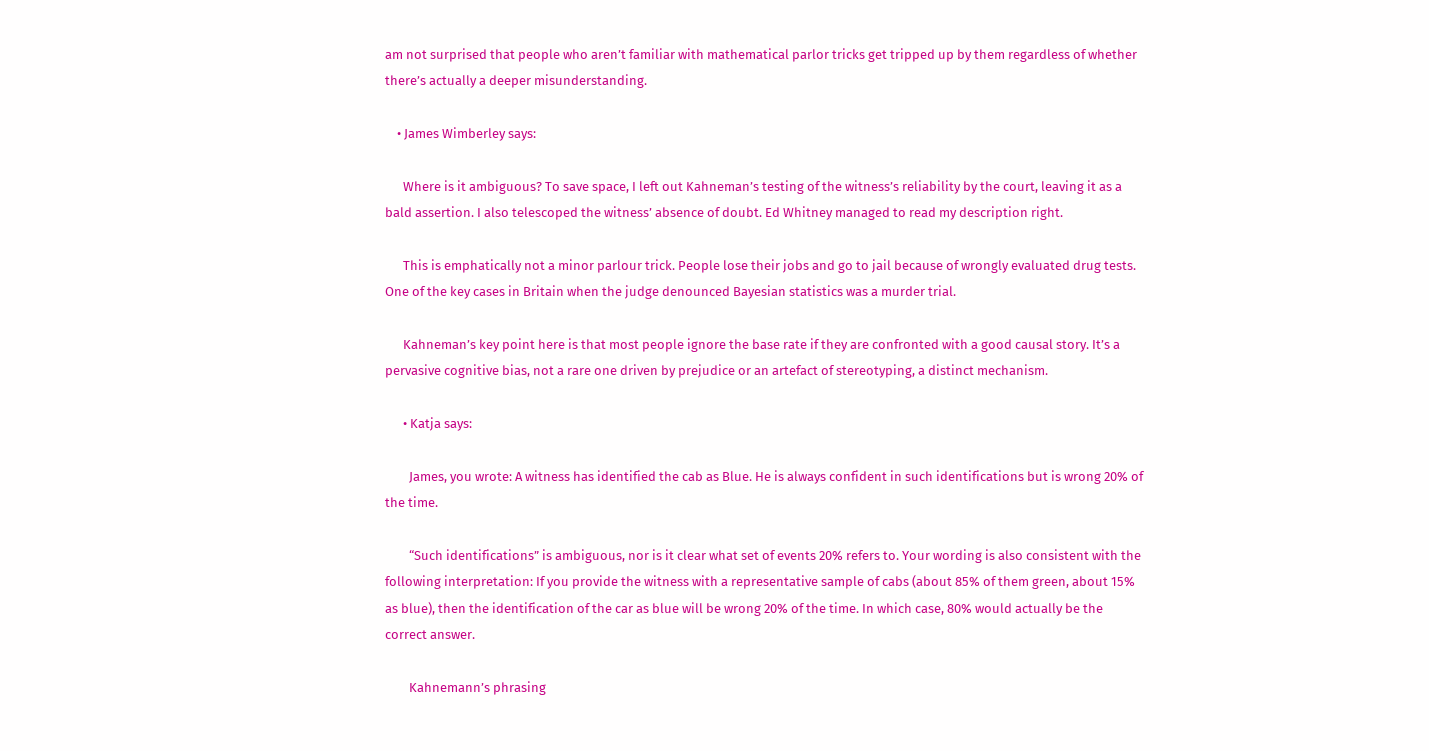am not surprised that people who aren’t familiar with mathematical parlor tricks get tripped up by them regardless of whether there’s actually a deeper misunderstanding.

    • James Wimberley says:

      Where is it ambiguous? To save space, I left out Kahneman’s testing of the witness’s reliability by the court, leaving it as a bald assertion. I also telescoped the witness’ absence of doubt. Ed Whitney managed to read my description right.

      This is emphatically not a minor parlour trick. People lose their jobs and go to jail because of wrongly evaluated drug tests. One of the key cases in Britain when the judge denounced Bayesian statistics was a murder trial.

      Kahneman’s key point here is that most people ignore the base rate if they are confronted with a good causal story. It’s a pervasive cognitive bias, not a rare one driven by prejudice or an artefact of stereotyping, a distinct mechanism.

      • Katja says:

        James, you wrote: A witness has identified the cab as Blue. He is always confident in such identifications but is wrong 20% of the time.

        “Such identifications” is ambiguous, nor is it clear what set of events 20% refers to. Your wording is also consistent with the following interpretation: If you provide the witness with a representative sample of cabs (about 85% of them green, about 15% as blue), then the identification of the car as blue will be wrong 20% of the time. In which case, 80% would actually be the correct answer.

        Kahnemann’s phrasing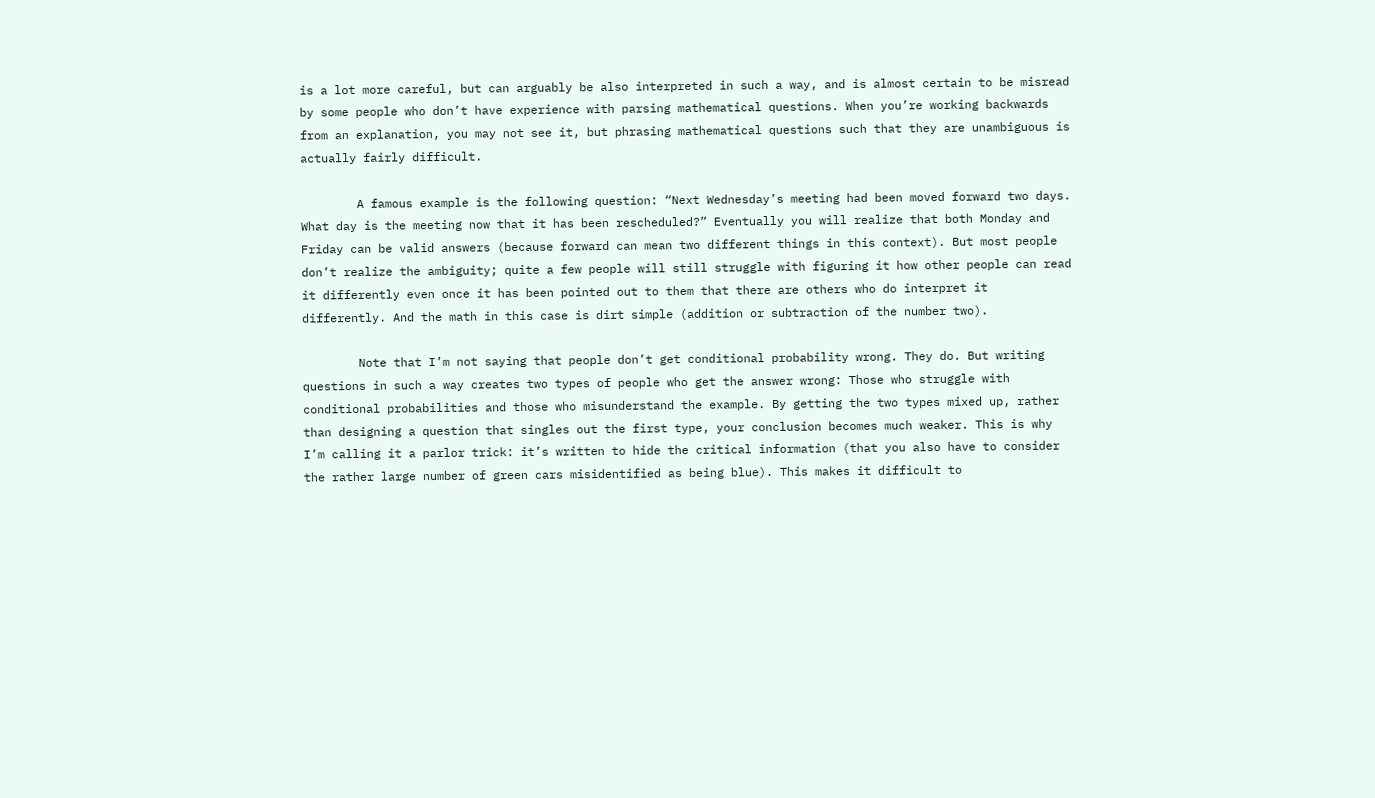is a lot more careful, but can arguably be also interpreted in such a way, and is almost certain to be misread by some people who don’t have experience with parsing mathematical questions. When you’re working backwards from an explanation, you may not see it, but phrasing mathematical questions such that they are unambiguous is actually fairly difficult.

        A famous example is the following question: “Next Wednesday’s meeting had been moved forward two days. What day is the meeting now that it has been rescheduled?” Eventually you will realize that both Monday and Friday can be valid answers (because forward can mean two different things in this context). But most people don’t realize the ambiguity; quite a few people will still struggle with figuring it how other people can read it differently even once it has been pointed out to them that there are others who do interpret it differently. And the math in this case is dirt simple (addition or subtraction of the number two).

        Note that I’m not saying that people don’t get conditional probability wrong. They do. But writing questions in such a way creates two types of people who get the answer wrong: Those who struggle with conditional probabilities and those who misunderstand the example. By getting the two types mixed up, rather than designing a question that singles out the first type, your conclusion becomes much weaker. This is why I’m calling it a parlor trick: it’s written to hide the critical information (that you also have to consider the rather large number of green cars misidentified as being blue). This makes it difficult to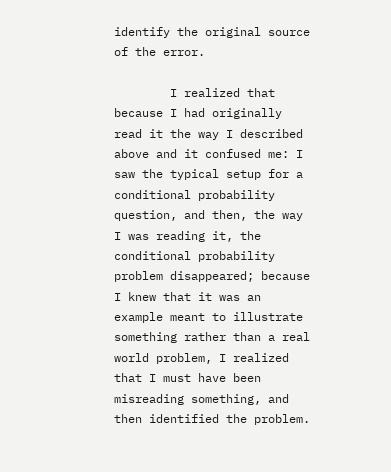identify the original source of the error.

        I realized that because I had originally read it the way I described above and it confused me: I saw the typical setup for a conditional probability question, and then, the way I was reading it, the conditional probability problem disappeared; because I knew that it was an example meant to illustrate something rather than a real world problem, I realized that I must have been misreading something, and then identified the problem.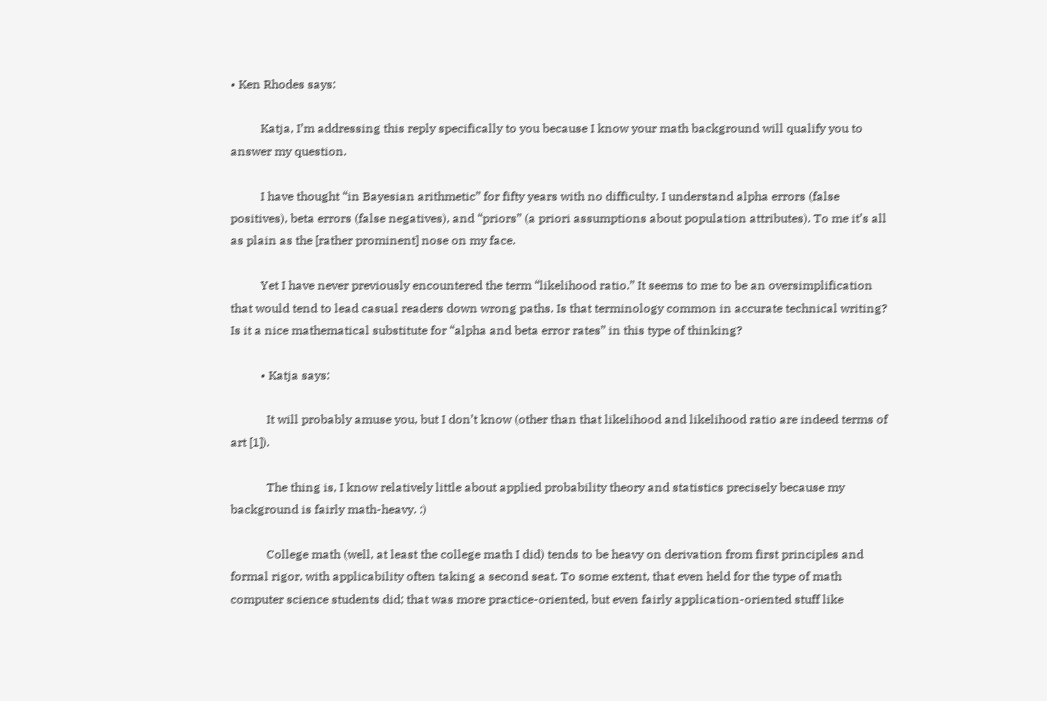• Ken Rhodes says:

          Katja, I’m addressing this reply specifically to you because I know your math background will qualify you to answer my question.

          I have thought “in Bayesian arithmetic” for fifty years with no difficulty. I understand alpha errors (false positives), beta errors (false negatives), and “priors” (a priori assumptions about population attributes). To me it’s all as plain as the [rather prominent] nose on my face.

          Yet I have never previously encountered the term “likelihood ratio.” It seems to me to be an oversimplification that would tend to lead casual readers down wrong paths. Is that terminology common in accurate technical writing? Is it a nice mathematical substitute for “alpha and beta error rates” in this type of thinking?

          • Katja says:

            It will probably amuse you, but I don’t know (other than that likelihood and likelihood ratio are indeed terms of art [1]).

            The thing is, I know relatively little about applied probability theory and statistics precisely because my background is fairly math-heavy. :)

            College math (well, at least the college math I did) tends to be heavy on derivation from first principles and formal rigor, with applicability often taking a second seat. To some extent, that even held for the type of math computer science students did; that was more practice-oriented, but even fairly application-oriented stuff like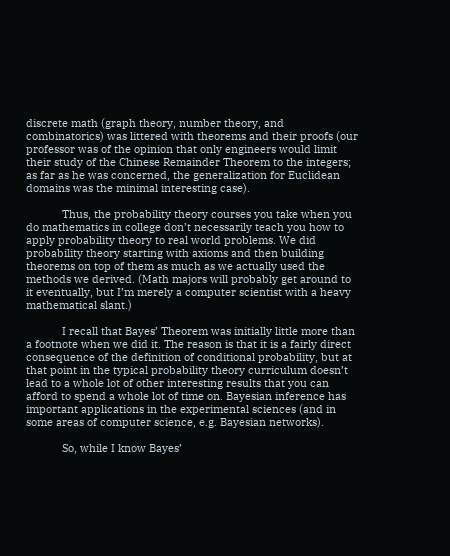discrete math (graph theory, number theory, and combinatorics) was littered with theorems and their proofs (our professor was of the opinion that only engineers would limit their study of the Chinese Remainder Theorem to the integers; as far as he was concerned, the generalization for Euclidean domains was the minimal interesting case).

            Thus, the probability theory courses you take when you do mathematics in college don’t necessarily teach you how to apply probability theory to real world problems. We did probability theory starting with axioms and then building theorems on top of them as much as we actually used the methods we derived. (Math majors will probably get around to it eventually, but I’m merely a computer scientist with a heavy mathematical slant.)

            I recall that Bayes’ Theorem was initially little more than a footnote when we did it. The reason is that it is a fairly direct consequence of the definition of conditional probability, but at that point in the typical probability theory curriculum doesn’t lead to a whole lot of other interesting results that you can afford to spend a whole lot of time on. Bayesian inference has important applications in the experimental sciences (and in some areas of computer science, e.g. Bayesian networks).

            So, while I know Bayes’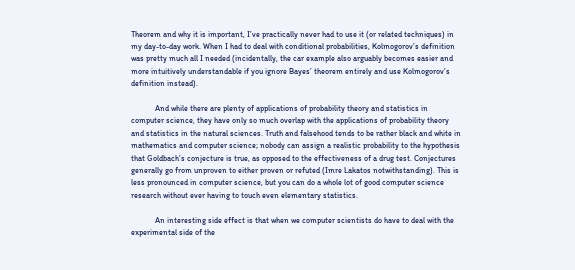Theorem and why it is important, I’ve practically never had to use it (or related techniques) in my day-to-day work. When I had to deal with conditional probabilities, Kolmogorov’s definition was pretty much all I needed (incidentally, the car example also arguably becomes easier and more intuitively understandable if you ignore Bayes’ theorem entirely and use Kolmogorov’s definition instead).

            And while there are plenty of applications of probability theory and statistics in computer science, they have only so much overlap with the applications of probability theory and statistics in the natural sciences. Truth and falsehood tends to be rather black and white in mathematics and computer science; nobody can assign a realistic probability to the hypothesis that Goldbach’s conjecture is true, as opposed to the effectiveness of a drug test. Conjectures generally go from unproven to either proven or refuted (Imre Lakatos notwithstanding). This is less pronounced in computer science, but you can do a whole lot of good computer science research without ever having to touch even elementary statistics.

            An interesting side effect is that when we computer scientists do have to deal with the experimental side of the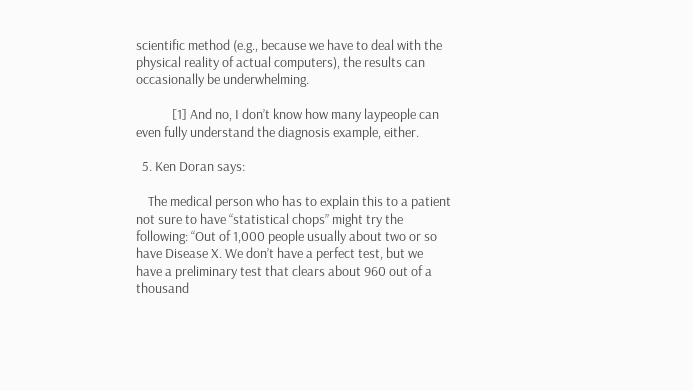scientific method (e.g., because we have to deal with the physical reality of actual computers), the results can occasionally be underwhelming.

            [1] And no, I don’t know how many laypeople can even fully understand the diagnosis example, either.

  5. Ken Doran says:

    The medical person who has to explain this to a patient not sure to have “statistical chops” might try the following: “Out of 1,000 people usually about two or so have Disease X. We don’t have a perfect test, but we have a preliminary test that clears about 960 out of a thousand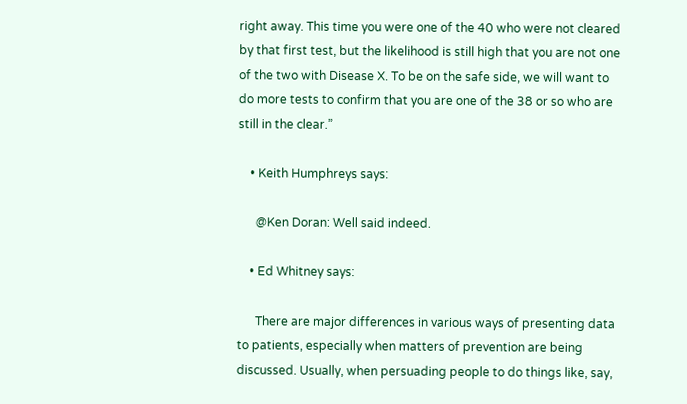right away. This time you were one of the 40 who were not cleared by that first test, but the likelihood is still high that you are not one of the two with Disease X. To be on the safe side, we will want to do more tests to confirm that you are one of the 38 or so who are still in the clear.”

    • Keith Humphreys says:

      @Ken Doran: Well said indeed.

    • Ed Whitney says:

      There are major differences in various ways of presenting data to patients, especially when matters of prevention are being discussed. Usually, when persuading people to do things like, say,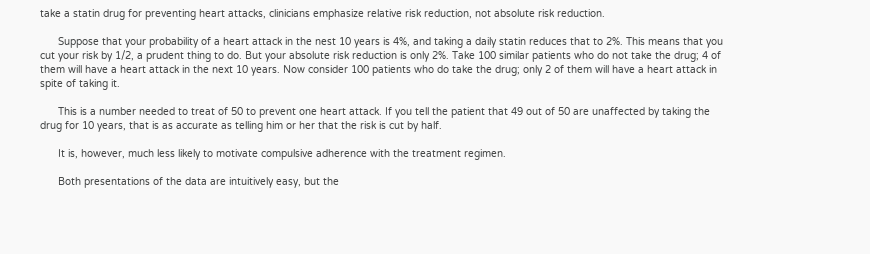take a statin drug for preventing heart attacks, clinicians emphasize relative risk reduction, not absolute risk reduction.

      Suppose that your probability of a heart attack in the nest 10 years is 4%, and taking a daily statin reduces that to 2%. This means that you cut your risk by 1/2, a prudent thing to do. But your absolute risk reduction is only 2%. Take 100 similar patients who do not take the drug; 4 of them will have a heart attack in the next 10 years. Now consider 100 patients who do take the drug; only 2 of them will have a heart attack in spite of taking it.

      This is a number needed to treat of 50 to prevent one heart attack. If you tell the patient that 49 out of 50 are unaffected by taking the drug for 10 years, that is as accurate as telling him or her that the risk is cut by half.

      It is, however, much less likely to motivate compulsive adherence with the treatment regimen.

      Both presentations of the data are intuitively easy, but the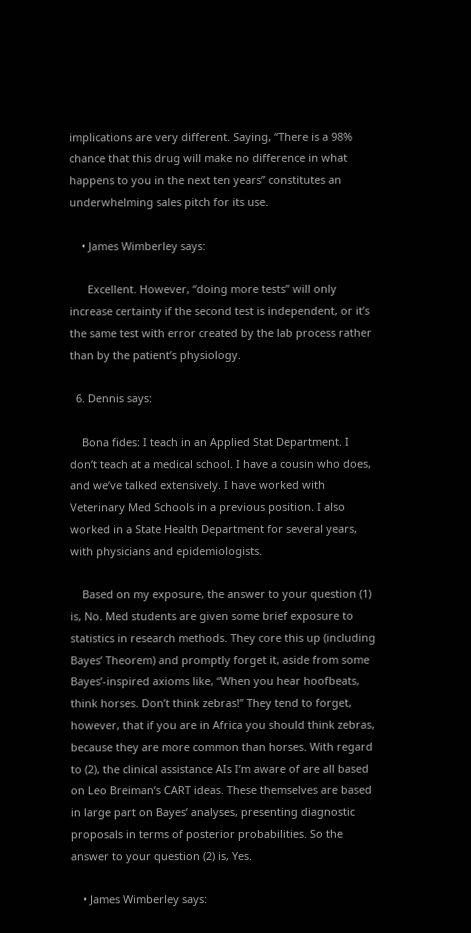implications are very different. Saying, “There is a 98% chance that this drug will make no difference in what happens to you in the next ten years” constitutes an underwhelming sales pitch for its use.

    • James Wimberley says:

      Excellent. However, “doing more tests” will only increase certainty if the second test is independent, or it’s the same test with error created by the lab process rather than by the patient’s physiology.

  6. Dennis says:

    Bona fides: I teach in an Applied Stat Department. I don’t teach at a medical school. I have a cousin who does, and we’ve talked extensively. I have worked with Veterinary Med Schools in a previous position. I also worked in a State Health Department for several years, with physicians and epidemiologists.

    Based on my exposure, the answer to your question (1) is, No. Med students are given some brief exposure to statistics in research methods. They core this up (including Bayes’ Theorem) and promptly forget it, aside from some Bayes’-inspired axioms like, “When you hear hoofbeats, think horses. Don’t think zebras!” They tend to forget, however, that if you are in Africa you should think zebras, because they are more common than horses. With regard to (2), the clinical assistance AIs I’m aware of are all based on Leo Breiman’s CART ideas. These themselves are based in large part on Bayes’ analyses, presenting diagnostic proposals in terms of posterior probabilities. So the answer to your question (2) is, Yes.

    • James Wimberley says: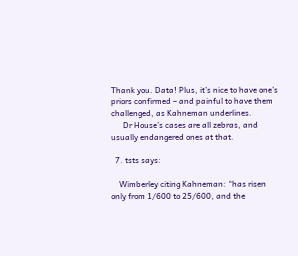Thank you. Data! Plus, it’s nice to have one’s priors confirmed – and painful to have them challenged, as Kahneman underlines.
      Dr House’s cases are all zebras, and usually endangered ones at that.

  7. tsts says:

    Wimberley citing Kahneman: “has risen only from 1/600 to 25/600, and the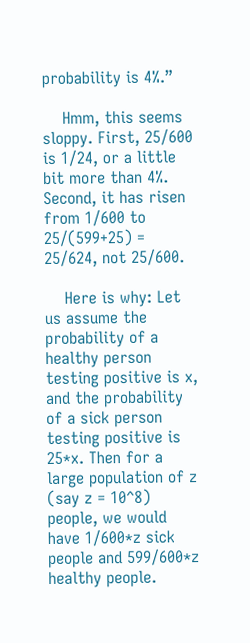probability is 4%.”

    Hmm, this seems sloppy. First, 25/600 is 1/24, or a little bit more than 4%. Second, it has risen from 1/600 to 25/(599+25) = 25/624, not 25/600.

    Here is why: Let us assume the probability of a healthy person testing positive is x, and the probability of a sick person testing positive is 25*x. Then for a large population of z (say z = 10^8) people, we would have 1/600*z sick people and 599/600*z healthy people.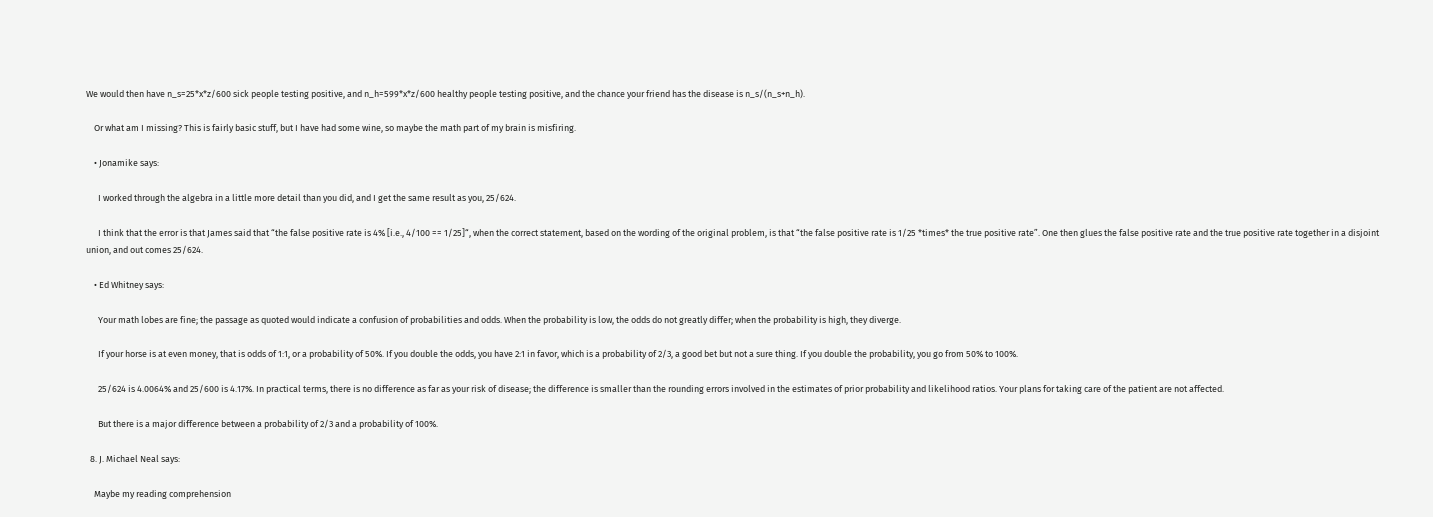We would then have n_s=25*x*z/600 sick people testing positive, and n_h=599*x*z/600 healthy people testing positive, and the chance your friend has the disease is n_s/(n_s+n_h).

    Or what am I missing? This is fairly basic stuff, but I have had some wine, so maybe the math part of my brain is misfiring.

    • Jonamike says:

      I worked through the algebra in a little more detail than you did, and I get the same result as you, 25/624.

      I think that the error is that James said that “the false positive rate is 4% [i.e., 4/100 == 1/25]“, when the correct statement, based on the wording of the original problem, is that “the false positive rate is 1/25 *times* the true positive rate”. One then glues the false positive rate and the true positive rate together in a disjoint union, and out comes 25/624.

    • Ed Whitney says:

      Your math lobes are fine; the passage as quoted would indicate a confusion of probabilities and odds. When the probability is low, the odds do not greatly differ; when the probability is high, they diverge.

      If your horse is at even money, that is odds of 1:1, or a probability of 50%. If you double the odds, you have 2:1 in favor, which is a probability of 2/3, a good bet but not a sure thing. If you double the probability, you go from 50% to 100%.

      25/624 is 4.0064% and 25/600 is 4.17%. In practical terms, there is no difference as far as your risk of disease; the difference is smaller than the rounding errors involved in the estimates of prior probability and likelihood ratios. Your plans for taking care of the patient are not affected.

      But there is a major difference between a probability of 2/3 and a probability of 100%.

  8. J. Michael Neal says:

    Maybe my reading comprehension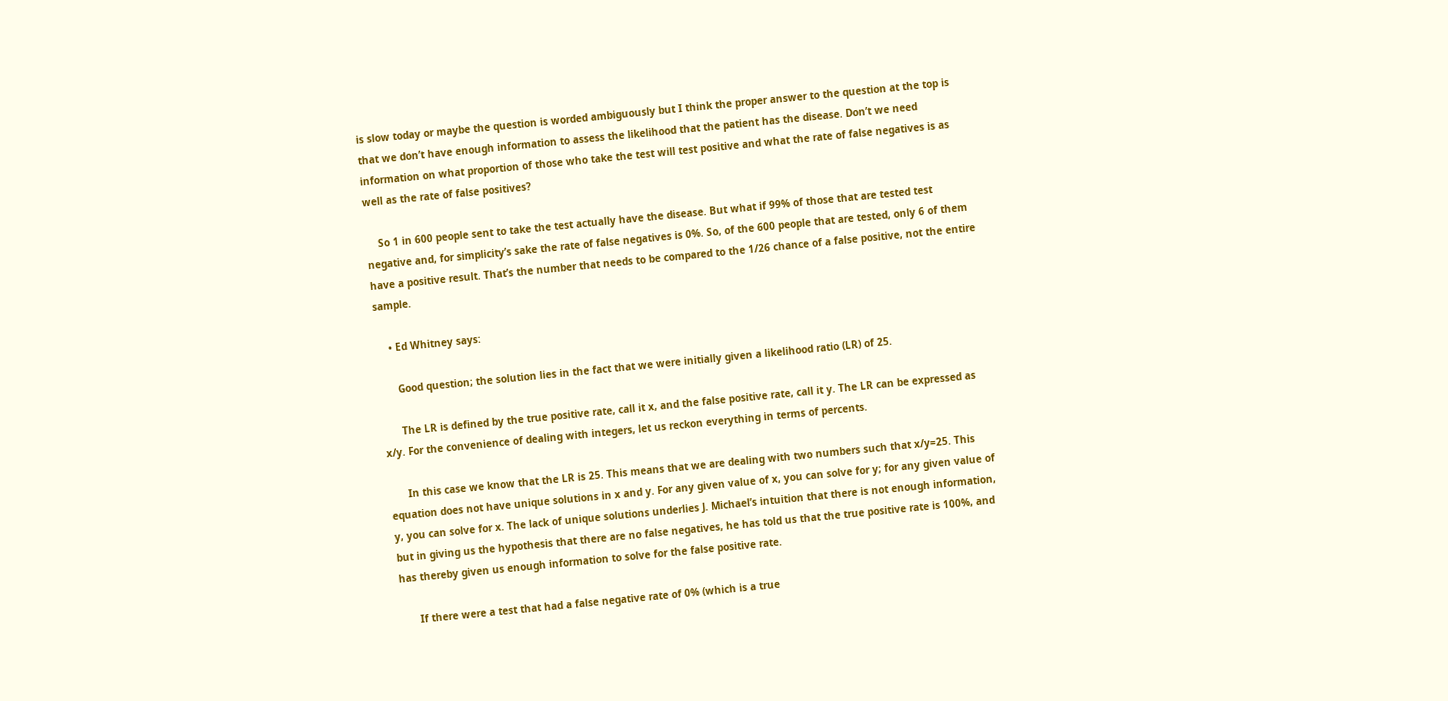is slow today or maybe the question is worded ambiguously but I think the proper answer to the question at the top is that we don’t have enough information to assess the likelihood that the patient has the disease. Don’t we need information on what proportion of those who take the test will test positive and what the rate of false negatives is as well as the rate of false positives?

    So 1 in 600 people sent to take the test actually have the disease. But what if 99% of those that are tested test negative and, for simplicity’s sake the rate of false negatives is 0%. So, of the 600 people that are tested, only 6 of them have a positive result. That’s the number that needs to be compared to the 1/26 chance of a false positive, not the entire sample.

    • Ed Whitney says:

      Good question; the solution lies in the fact that we were initially given a likelihood ratio (LR) of 25.

      The LR is defined by the true positive rate, call it x, and the false positive rate, call it y. The LR can be expressed as x/y. For the convenience of dealing with integers, let us reckon everything in terms of percents.

      In this case we know that the LR is 25. This means that we are dealing with two numbers such that x/y=25. This equation does not have unique solutions in x and y. For any given value of x, you can solve for y; for any given value of y, you can solve for x. The lack of unique solutions underlies J. Michael’s intuition that there is not enough information, but in giving us the hypothesis that there are no false negatives, he has told us that the true positive rate is 100%, and has thereby given us enough information to solve for the false positive rate.

      If there were a test that had a false negative rate of 0% (which is a true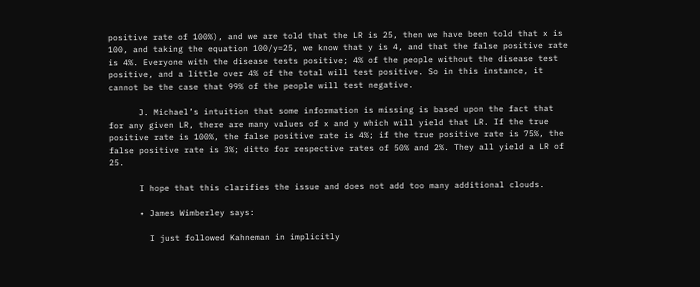positive rate of 100%), and we are told that the LR is 25, then we have been told that x is 100, and taking the equation 100/y=25, we know that y is 4, and that the false positive rate is 4%. Everyone with the disease tests positive; 4% of the people without the disease test positive, and a little over 4% of the total will test positive. So in this instance, it cannot be the case that 99% of the people will test negative.

      J. Michael’s intuition that some information is missing is based upon the fact that for any given LR, there are many values of x and y which will yield that LR. If the true positive rate is 100%, the false positive rate is 4%; if the true positive rate is 75%, the false positive rate is 3%; ditto for respective rates of 50% and 2%. They all yield a LR of 25.

      I hope that this clarifies the issue and does not add too many additional clouds.

      • James Wimberley says:

        I just followed Kahneman in implicitly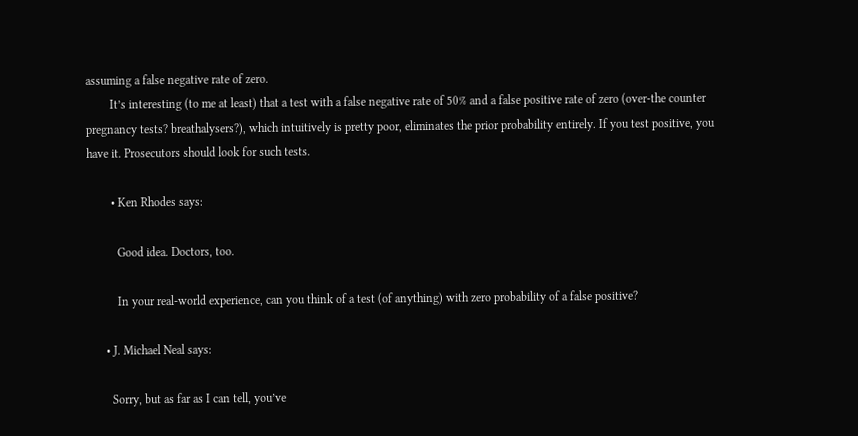assuming a false negative rate of zero.
        It’s interesting (to me at least) that a test with a false negative rate of 50% and a false positive rate of zero (over-the counter pregnancy tests? breathalysers?), which intuitively is pretty poor, eliminates the prior probability entirely. If you test positive, you have it. Prosecutors should look for such tests.

        • Ken Rhodes says:

          Good idea. Doctors, too.

          In your real-world experience, can you think of a test (of anything) with zero probability of a false positive?

      • J. Michael Neal says:

        Sorry, but as far as I can tell, you’ve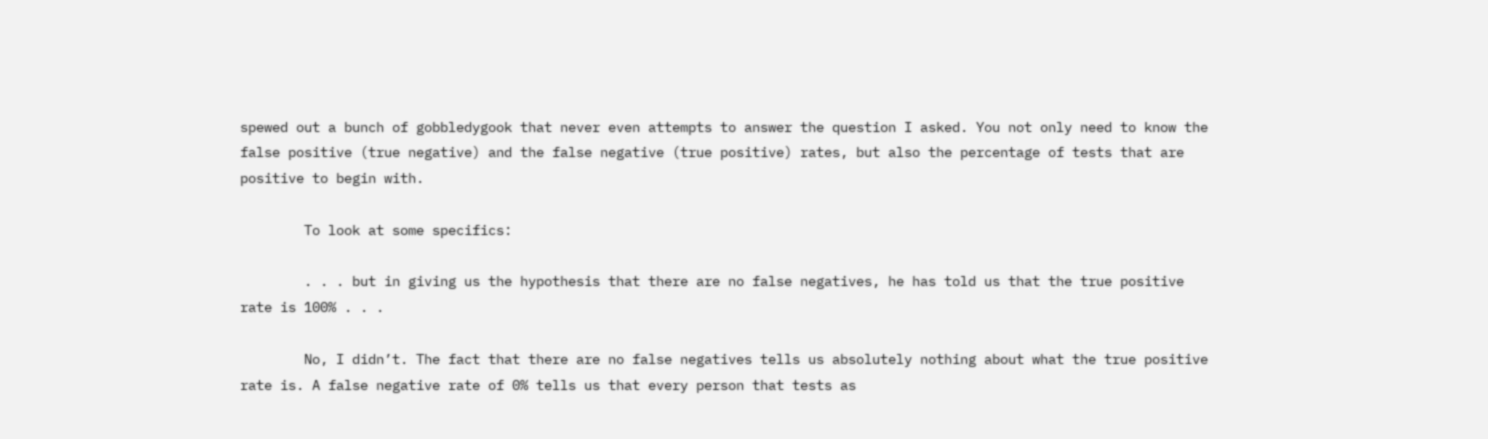spewed out a bunch of gobbledygook that never even attempts to answer the question I asked. You not only need to know the false positive (true negative) and the false negative (true positive) rates, but also the percentage of tests that are positive to begin with.

        To look at some specifics:

        . . . but in giving us the hypothesis that there are no false negatives, he has told us that the true positive rate is 100% . . .

        No, I didn’t. The fact that there are no false negatives tells us absolutely nothing about what the true positive rate is. A false negative rate of 0% tells us that every person that tests as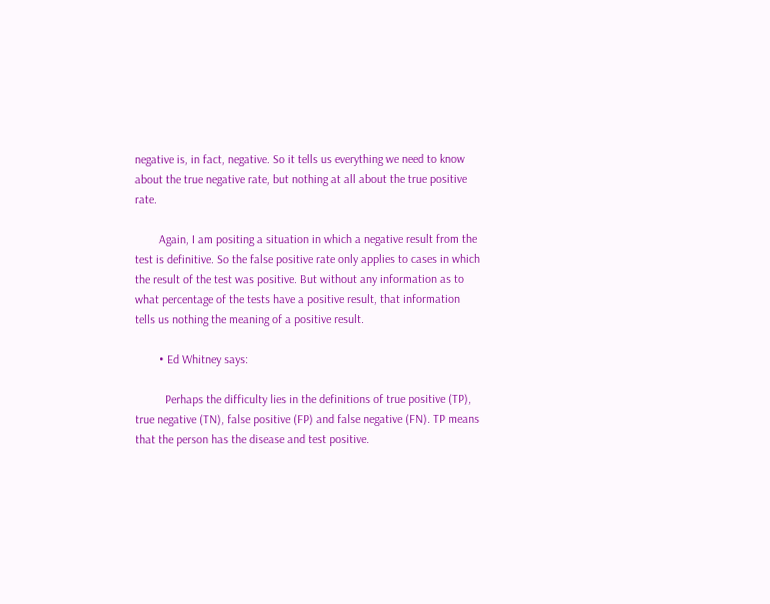negative is, in fact, negative. So it tells us everything we need to know about the true negative rate, but nothing at all about the true positive rate.

        Again, I am positing a situation in which a negative result from the test is definitive. So the false positive rate only applies to cases in which the result of the test was positive. But without any information as to what percentage of the tests have a positive result, that information tells us nothing the meaning of a positive result.

        • Ed Whitney says:

          Perhaps the difficulty lies in the definitions of true positive (TP), true negative (TN), false positive (FP) and false negative (FN). TP means that the person has the disease and test positive.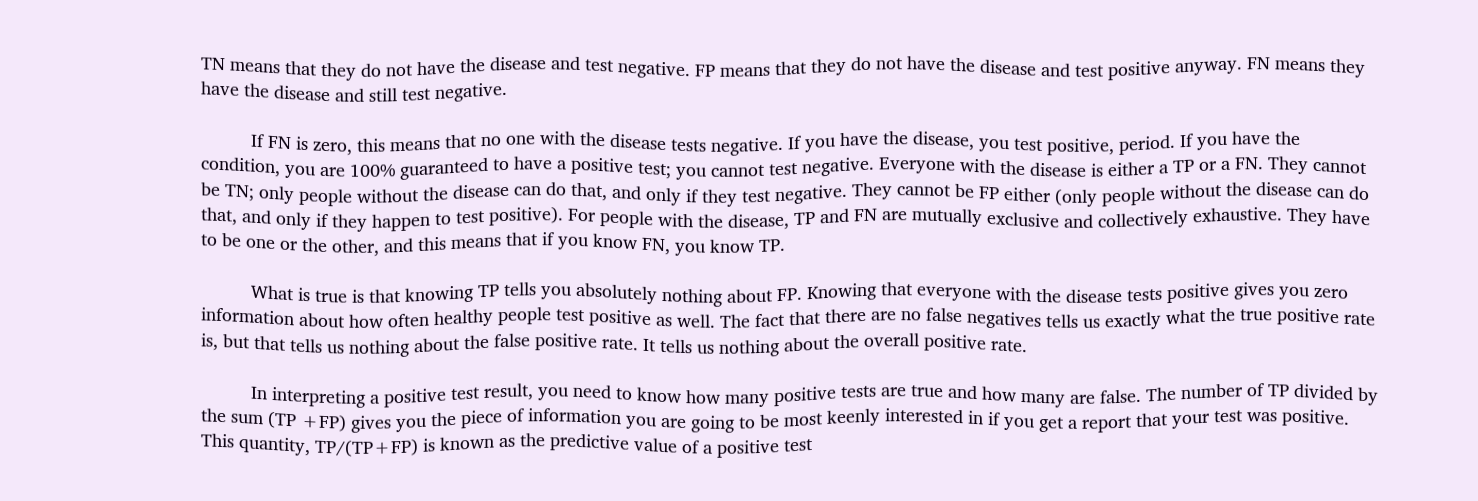TN means that they do not have the disease and test negative. FP means that they do not have the disease and test positive anyway. FN means they have the disease and still test negative.

          If FN is zero, this means that no one with the disease tests negative. If you have the disease, you test positive, period. If you have the condition, you are 100% guaranteed to have a positive test; you cannot test negative. Everyone with the disease is either a TP or a FN. They cannot be TN; only people without the disease can do that, and only if they test negative. They cannot be FP either (only people without the disease can do that, and only if they happen to test positive). For people with the disease, TP and FN are mutually exclusive and collectively exhaustive. They have to be one or the other, and this means that if you know FN, you know TP.

          What is true is that knowing TP tells you absolutely nothing about FP. Knowing that everyone with the disease tests positive gives you zero information about how often healthy people test positive as well. The fact that there are no false negatives tells us exactly what the true positive rate is, but that tells us nothing about the false positive rate. It tells us nothing about the overall positive rate.

          In interpreting a positive test result, you need to know how many positive tests are true and how many are false. The number of TP divided by the sum (TP +FP) gives you the piece of information you are going to be most keenly interested in if you get a report that your test was positive. This quantity, TP/(TP+FP) is known as the predictive value of a positive test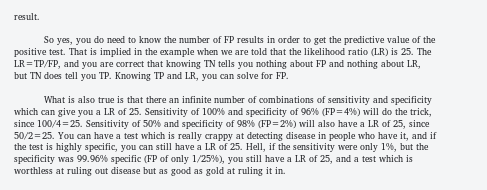result.

          So yes, you do need to know the number of FP results in order to get the predictive value of the positive test. That is implied in the example when we are told that the likelihood ratio (LR) is 25. The LR=TP/FP, and you are correct that knowing TN tells you nothing about FP and nothing about LR, but TN does tell you TP. Knowing TP and LR, you can solve for FP.

          What is also true is that there an infinite number of combinations of sensitivity and specificity which can give you a LR of 25. Sensitivity of 100% and specificity of 96% (FP=4%) will do the trick, since 100/4=25. Sensitivity of 50% and specificity of 98% (FP=2%) will also have a LR of 25, since 50/2=25. You can have a test which is really crappy at detecting disease in people who have it, and if the test is highly specific, you can still have a LR of 25. Hell, if the sensitivity were only 1%, but the specificity was 99.96% specific (FP of only 1/25%), you still have a LR of 25, and a test which is worthless at ruling out disease but as good as gold at ruling it in.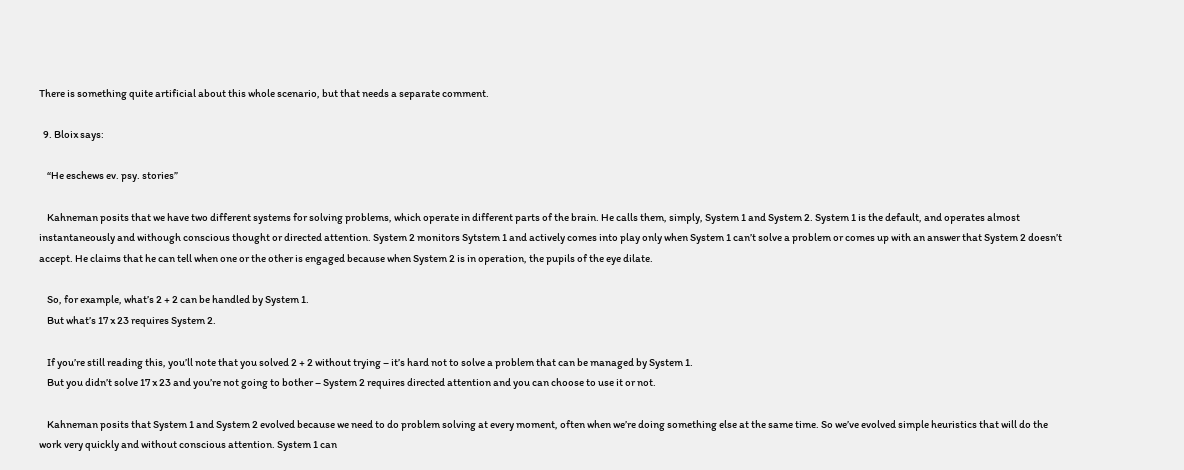There is something quite artificial about this whole scenario, but that needs a separate comment.

  9. Bloix says:

    “He eschews ev. psy. stories”

    Kahneman posits that we have two different systems for solving problems, which operate in different parts of the brain. He calls them, simply, System 1 and System 2. System 1 is the default, and operates almost instantaneously and withough conscious thought or directed attention. System 2 monitors Sytstem 1 and actively comes into play only when System 1 can’t solve a problem or comes up with an answer that System 2 doesn’t accept. He claims that he can tell when one or the other is engaged because when System 2 is in operation, the pupils of the eye dilate.

    So, for example, what’s 2 + 2 can be handled by System 1.
    But what’s 17 x 23 requires System 2.

    If you’re still reading this, you’ll note that you solved 2 + 2 without trying – it’s hard not to solve a problem that can be managed by System 1.
    But you didn’t solve 17 x 23 and you’re not going to bother – System 2 requires directed attention and you can choose to use it or not.

    Kahneman posits that System 1 and System 2 evolved because we need to do problem solving at every moment, often when we’re doing something else at the same time. So we’ve evolved simple heuristics that will do the work very quickly and without conscious attention. System 1 can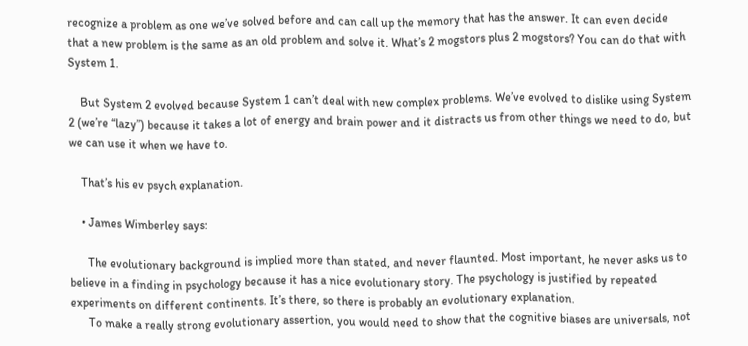recognize a problem as one we’ve solved before and can call up the memory that has the answer. It can even decide that a new problem is the same as an old problem and solve it. What’s 2 mogstors plus 2 mogstors? You can do that with System 1.

    But System 2 evolved because System 1 can’t deal with new complex problems. We’ve evolved to dislike using System 2 (we’re “lazy”) because it takes a lot of energy and brain power and it distracts us from other things we need to do, but we can use it when we have to.

    That’s his ev psych explanation.

    • James Wimberley says:

      The evolutionary background is implied more than stated, and never flaunted. Most important, he never asks us to believe in a finding in psychology because it has a nice evolutionary story. The psychology is justified by repeated experiments on different continents. It’s there, so there is probably an evolutionary explanation.
      To make a really strong evolutionary assertion, you would need to show that the cognitive biases are universals, not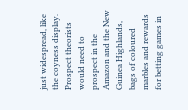just widespread, like the coyness display. Prospect theorists would need to prospect in the Amazon and the New Guinea Highlands, bags of coloured marbles and rewards for betting games in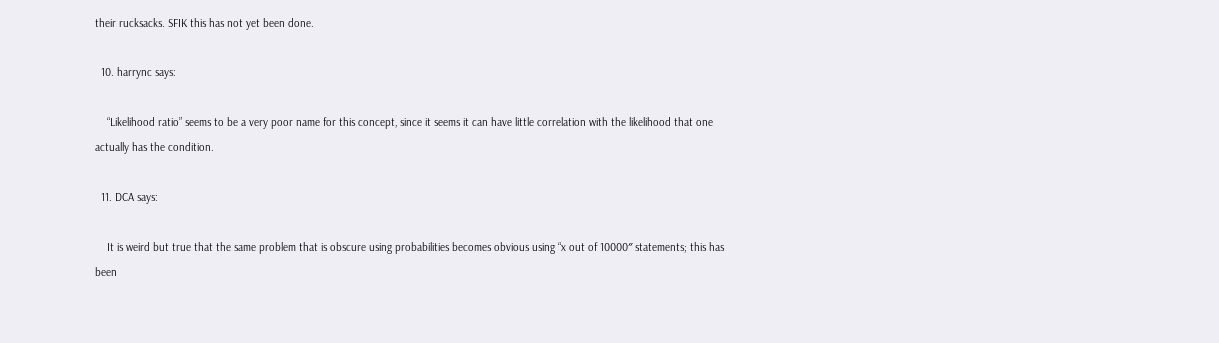their rucksacks. SFIK this has not yet been done.

  10. harrync says:

    “Likelihood ratio” seems to be a very poor name for this concept, since it seems it can have little correlation with the likelihood that one actually has the condition.

  11. DCA says:

    It is weird but true that the same problem that is obscure using probabilities becomes obvious using “x out of 10000″ statements; this has been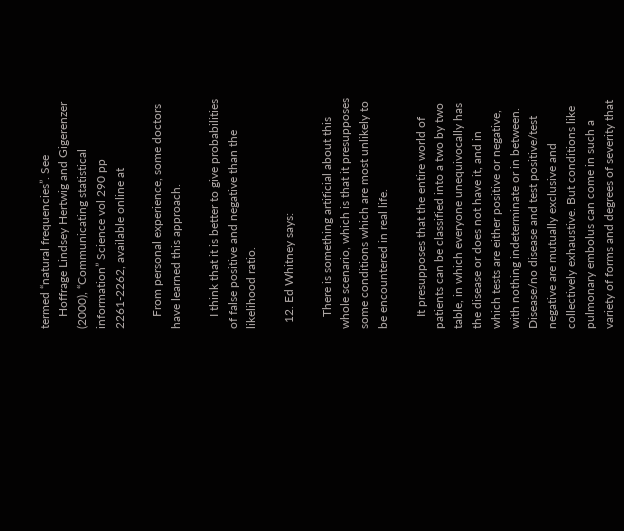termed “natural frequencies”. See
    Hoffrage Lindsey Hertwig and Gigerenzer (2000), “Communicating statistical information” Science vol 290 pp 2261-2262, available online at

    From personal experience, some doctors have learned this approach.

    I think that it is better to give probabilities of false positive and negative than the likelihood ratio.

  12. Ed Whitney says:

    There is something artificial about this whole scenario, which is that it presupposes some conditions which are most unlikely to be encountered in real life.

    It presupposes that the entire world of patients can be classified into a two by two table, in which everyone unequivocally has the disease or does not have it, and in which tests are either positive or negative, with nothing indeterminate or in between. Disease/no disease and test positive/test negative are mutually exclusive and collectively exhaustive. But conditions like pulmonary embolus can come in such a variety of forms and degrees of severity that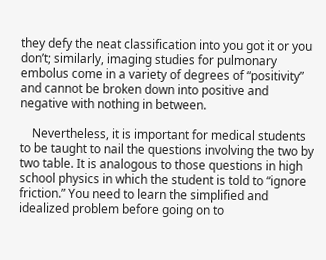they defy the neat classification into you got it or you don’t; similarly, imaging studies for pulmonary embolus come in a variety of degrees of “positivity” and cannot be broken down into positive and negative with nothing in between.

    Nevertheless, it is important for medical students to be taught to nail the questions involving the two by two table. It is analogous to those questions in high school physics in which the student is told to “ignore friction.” You need to learn the simplified and idealized problem before going on to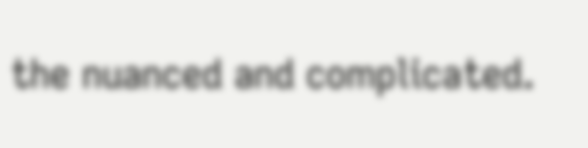the nuanced and complicated.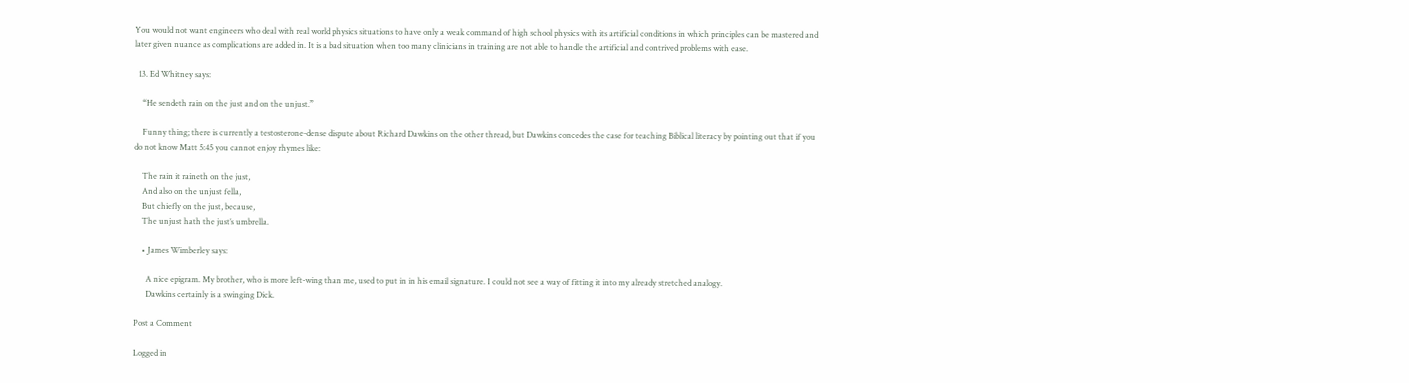You would not want engineers who deal with real world physics situations to have only a weak command of high school physics with its artificial conditions in which principles can be mastered and later given nuance as complications are added in. It is a bad situation when too many clinicians in training are not able to handle the artificial and contrived problems with ease.

  13. Ed Whitney says:

    “He sendeth rain on the just and on the unjust.”

    Funny thing; there is currently a testosterone-dense dispute about Richard Dawkins on the other thread, but Dawkins concedes the case for teaching Biblical literacy by pointing out that if you do not know Matt 5:45 you cannot enjoy rhymes like:

    The rain it raineth on the just,
    And also on the unjust fella,
    But chiefly on the just, because,
    The unjust hath the just’s umbrella.

    • James Wimberley says:

      A nice epigram. My brother, who is more left-wing than me, used to put in in his email signature. I could not see a way of fitting it into my already stretched analogy.
      Dawkins certainly is a swinging Dick.

Post a Comment

Logged in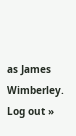as James Wimberley. Log out »